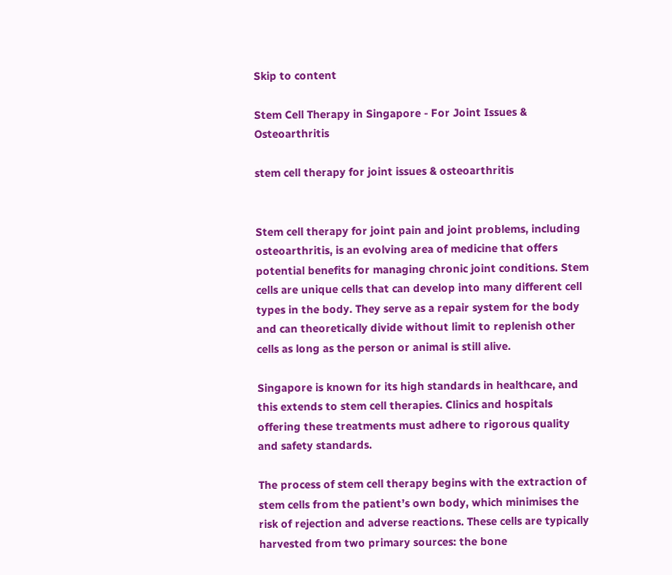Skip to content

Stem Cell Therapy in Singapore - For Joint Issues & Osteoarthritis

stem cell therapy for joint issues & osteoarthritis


Stem cell therapy for joint pain and joint problems, including osteoarthritis, is an evolving area of medicine that offers potential benefits for managing chronic joint conditions. Stem cells are unique cells that can develop into many different cell types in the body. They serve as a repair system for the body and can theoretically divide without limit to replenish other cells as long as the person or animal is still alive.

Singapore is known for its high standards in healthcare, and this extends to stem cell therapies. Clinics and hospitals offering these treatments must adhere to rigorous quality and safety standards.

The process of stem cell therapy begins with the extraction of stem cells from the patient’s own body, which minimises the risk of rejection and adverse reactions. These cells are typically harvested from two primary sources: the bone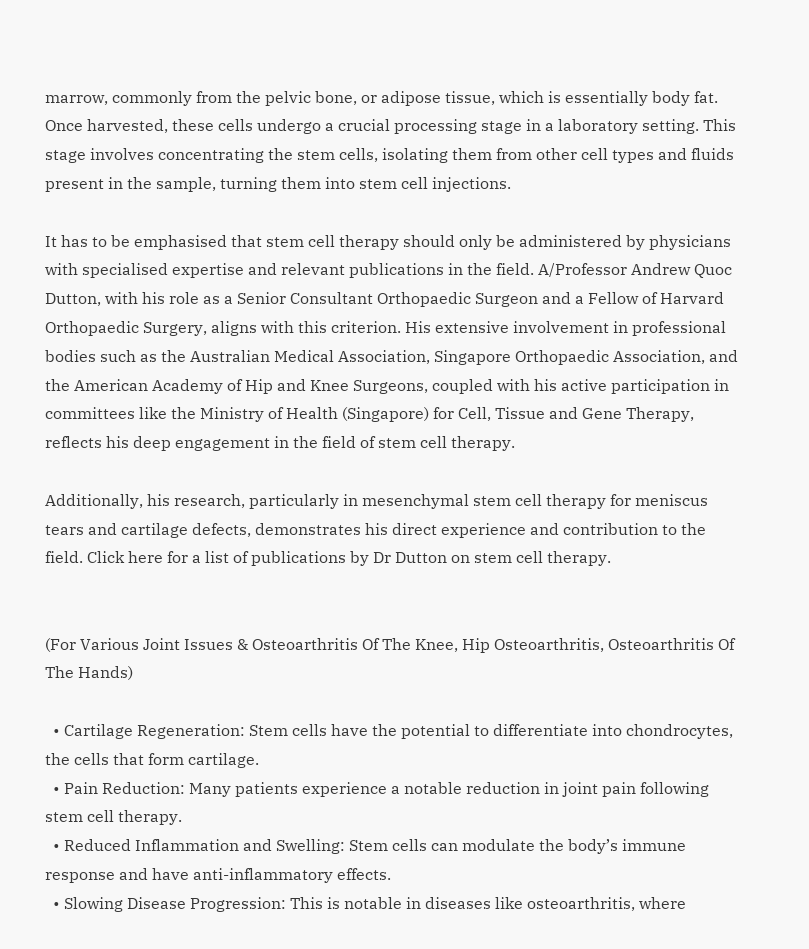marrow, commonly from the pelvic bone, or adipose tissue, which is essentially body fat. Once harvested, these cells undergo a crucial processing stage in a laboratory setting. This stage involves concentrating the stem cells, isolating them from other cell types and fluids present in the sample, turning them into stem cell injections.

It has to be emphasised that stem cell therapy should only be administered by physicians with specialised expertise and relevant publications in the field. A/Professor Andrew Quoc Dutton, with his role as a Senior Consultant Orthopaedic Surgeon and a Fellow of Harvard Orthopaedic Surgery, aligns with this criterion. His extensive involvement in professional bodies such as the Australian Medical Association, Singapore Orthopaedic Association, and the American Academy of Hip and Knee Surgeons, coupled with his active participation in committees like the Ministry of Health (Singapore) for Cell, Tissue and Gene Therapy, reflects his deep engagement in the field of stem cell therapy.

Additionally, his research, particularly in mesenchymal stem cell therapy for meniscus tears and cartilage defects, demonstrates his direct experience and contribution to the field. Click here for a list of publications by Dr Dutton on stem cell therapy.


(For Various Joint Issues & Osteoarthritis Of The Knee, Hip Osteoarthritis, Osteoarthritis Of The Hands)

  • Cartilage Regeneration: Stem cells have the potential to differentiate into chondrocytes, the cells that form cartilage.
  • Pain Reduction: Many patients experience a notable reduction in joint pain following stem cell therapy.
  • Reduced Inflammation and Swelling: Stem cells can modulate the body’s immune response and have anti-inflammatory effects.
  • Slowing Disease Progression: This is notable in diseases like osteoarthritis, where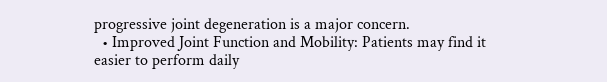progressive joint degeneration is a major concern.
  • Improved Joint Function and Mobility: Patients may find it easier to perform daily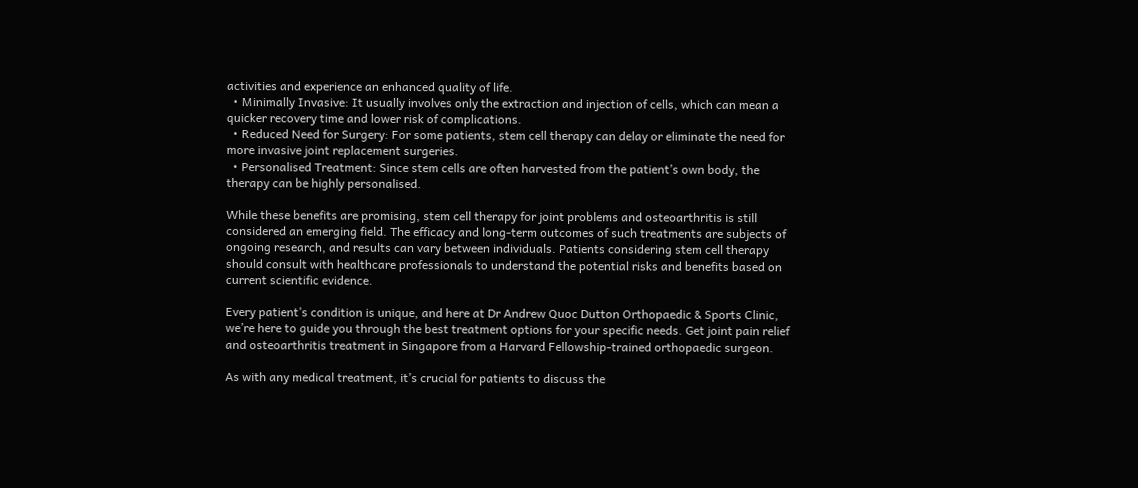activities and experience an enhanced quality of life.
  • Minimally Invasive: It usually involves only the extraction and injection of cells, which can mean a quicker recovery time and lower risk of complications.
  • Reduced Need for Surgery: For some patients, stem cell therapy can delay or eliminate the need for more invasive joint replacement surgeries.
  • Personalised Treatment: Since stem cells are often harvested from the patient’s own body, the therapy can be highly personalised.

While these benefits are promising, stem cell therapy for joint problems and osteoarthritis is still considered an emerging field. The efficacy and long-term outcomes of such treatments are subjects of ongoing research, and results can vary between individuals. Patients considering stem cell therapy should consult with healthcare professionals to understand the potential risks and benefits based on current scientific evidence.

Every patient’s condition is unique, and here at Dr Andrew Quoc Dutton Orthopaedic & Sports Clinic, we’re here to guide you through the best treatment options for your specific needs. Get joint pain relief and osteoarthritis treatment in Singapore from a Harvard Fellowship-trained orthopaedic surgeon.

As with any medical treatment, it’s crucial for patients to discuss the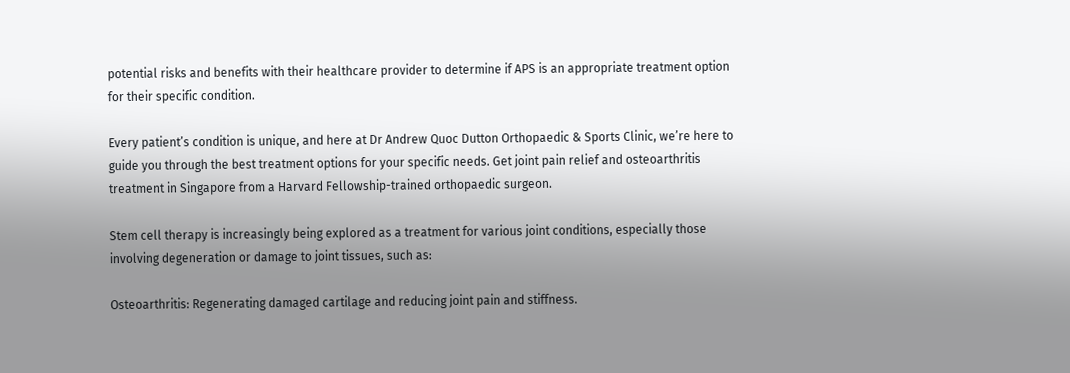potential risks and benefits with their healthcare provider to determine if APS is an appropriate treatment option for their specific condition.

Every patient’s condition is unique, and here at Dr Andrew Quoc Dutton Orthopaedic & Sports Clinic, we’re here to guide you through the best treatment options for your specific needs. Get joint pain relief and osteoarthritis treatment in Singapore from a Harvard Fellowship-trained orthopaedic surgeon.

Stem cell therapy is increasingly being explored as a treatment for various joint conditions, especially those involving degeneration or damage to joint tissues, such as:

Osteoarthritis: Regenerating damaged cartilage and reducing joint pain and stiffness.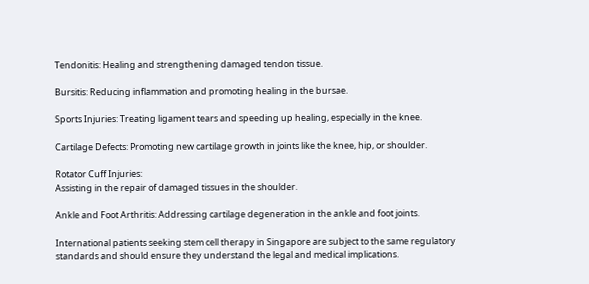Tendonitis: Healing and strengthening damaged tendon tissue.

Bursitis: Reducing inflammation and promoting healing in the bursae.

Sports Injuries: Treating ligament tears and speeding up healing, especially in the knee.

Cartilage Defects: Promoting new cartilage growth in joints like the knee, hip, or shoulder.

Rotator Cuff Injuries:
Assisting in the repair of damaged tissues in the shoulder.

Ankle and Foot Arthritis: Addressing cartilage degeneration in the ankle and foot joints.

International patients seeking stem cell therapy in Singapore are subject to the same regulatory standards and should ensure they understand the legal and medical implications.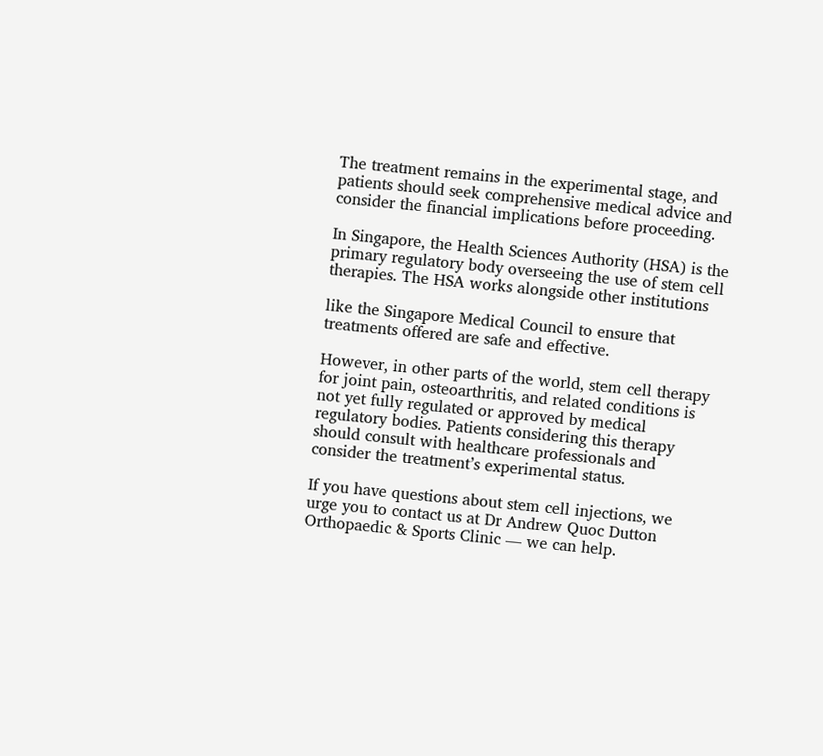The treatment remains in the experimental stage, and patients should seek comprehensive medical advice and consider the financial implications before proceeding.

In Singapore, the Health Sciences Authority (HSA) is the primary regulatory body overseeing the use of stem cell therapies. The HSA works alongside other institutions

like the Singapore Medical Council to ensure that treatments offered are safe and effective.

However, in other parts of the world, stem cell therapy for joint pain, osteoarthritis, and related conditions is not yet fully regulated or approved by medical regulatory bodies. Patients considering this therapy should consult with healthcare professionals and consider the treatment’s experimental status.

If you have questions about stem cell injections, we urge you to contact us at Dr Andrew Quoc Dutton Orthopaedic & Sports Clinic — we can help.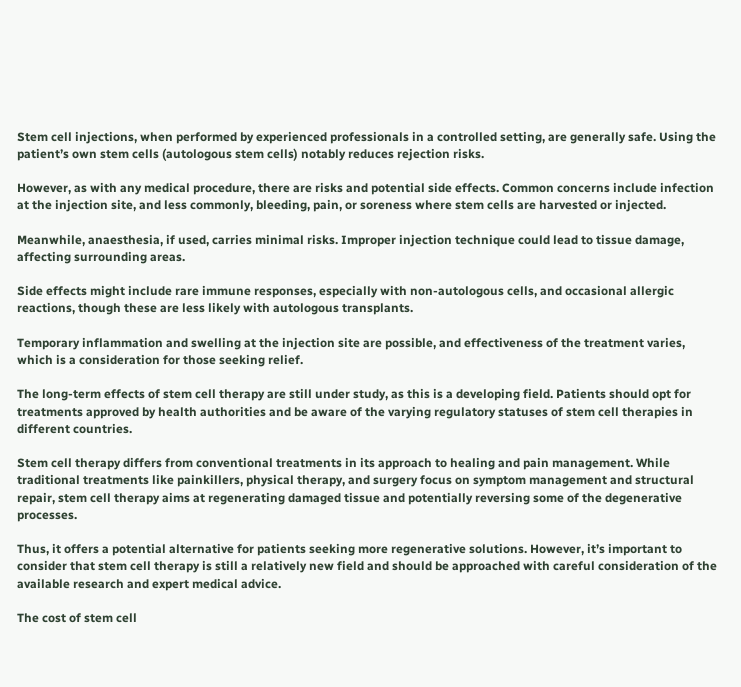Stem cell injections, when performed by experienced professionals in a controlled setting, are generally safe. Using the patient’s own stem cells (autologous stem cells) notably reduces rejection risks.

However, as with any medical procedure, there are risks and potential side effects. Common concerns include infection at the injection site, and less commonly, bleeding, pain, or soreness where stem cells are harvested or injected.

Meanwhile, anaesthesia, if used, carries minimal risks. Improper injection technique could lead to tissue damage, affecting surrounding areas.

Side effects might include rare immune responses, especially with non-autologous cells, and occasional allergic reactions, though these are less likely with autologous transplants.

Temporary inflammation and swelling at the injection site are possible, and effectiveness of the treatment varies, which is a consideration for those seeking relief.

The long-term effects of stem cell therapy are still under study, as this is a developing field. Patients should opt for treatments approved by health authorities and be aware of the varying regulatory statuses of stem cell therapies in different countries.

Stem cell therapy differs from conventional treatments in its approach to healing and pain management. While traditional treatments like painkillers, physical therapy, and surgery focus on symptom management and structural repair, stem cell therapy aims at regenerating damaged tissue and potentially reversing some of the degenerative processes.

Thus, it offers a potential alternative for patients seeking more regenerative solutions. However, it’s important to consider that stem cell therapy is still a relatively new field and should be approached with careful consideration of the available research and expert medical advice.

The cost of stem cell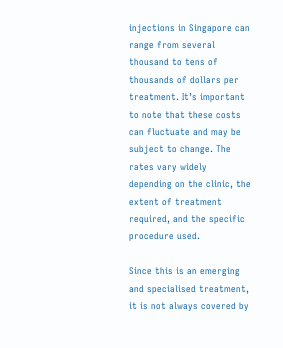injections in Singapore can range from several thousand to tens of thousands of dollars per treatment. It’s important to note that these costs can fluctuate and may be subject to change. The rates vary widely depending on the clinic, the extent of treatment required, and the specific procedure used.

Since this is an emerging and specialised treatment, it is not always covered by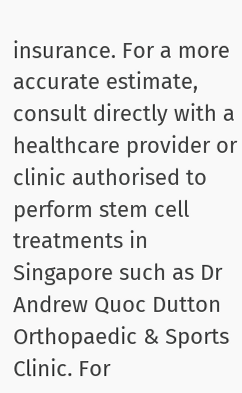insurance. For a more accurate estimate, consult directly with a healthcare provider or clinic authorised to perform stem cell treatments in Singapore such as Dr Andrew Quoc Dutton Orthopaedic & Sports Clinic. For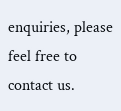enquiries, please feel free to contact us.